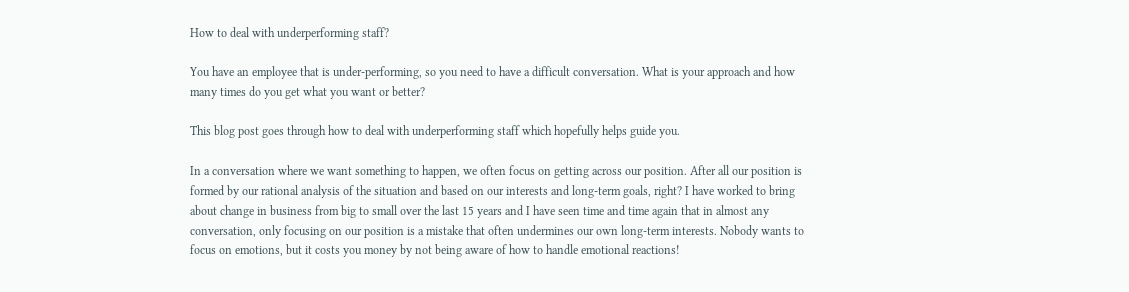How to deal with underperforming staff?

You have an employee that is under-performing, so you need to have a difficult conversation. What is your approach and how many times do you get what you want or better?

This blog post goes through how to deal with underperforming staff which hopefully helps guide you.

In a conversation where we want something to happen, we often focus on getting across our position. After all our position is formed by our rational analysis of the situation and based on our interests and long-term goals, right? I have worked to bring about change in business from big to small over the last 15 years and I have seen time and time again that in almost any conversation, only focusing on our position is a mistake that often undermines our own long-term interests. Nobody wants to focus on emotions, but it costs you money by not being aware of how to handle emotional reactions!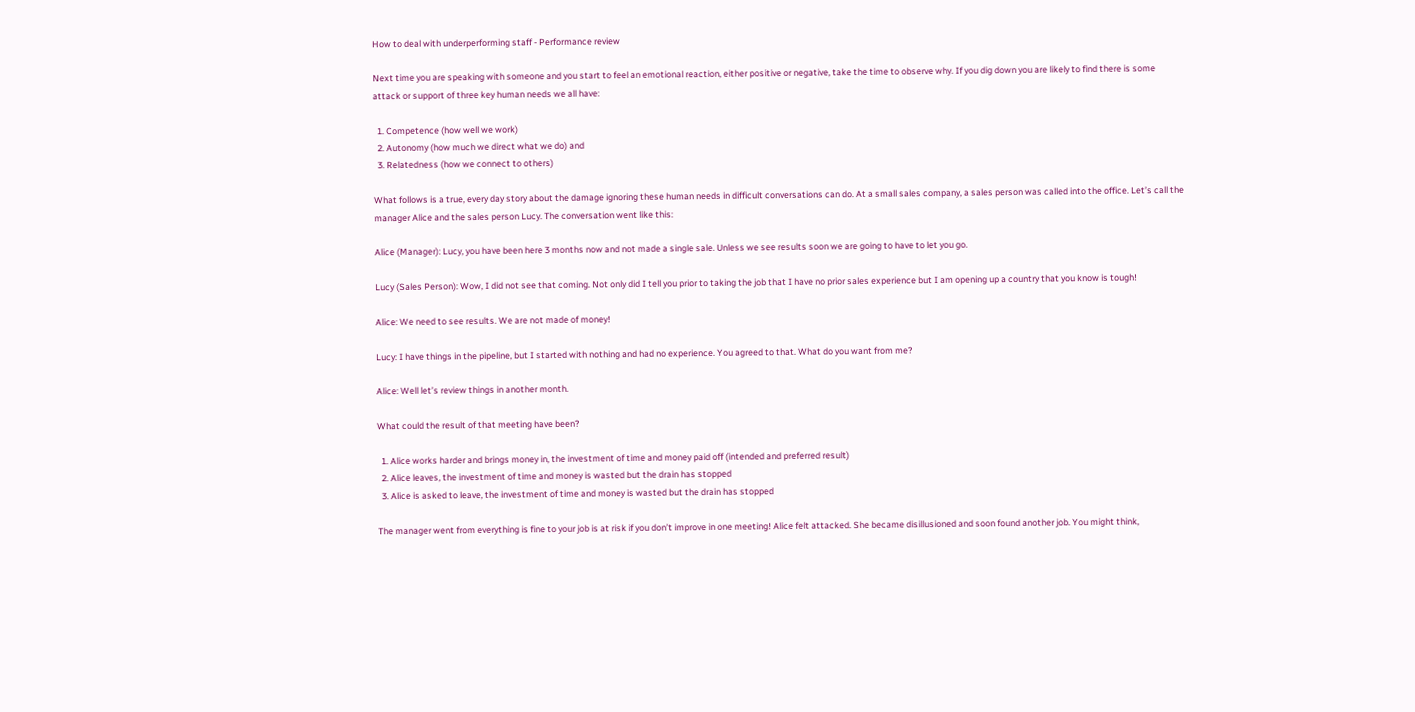How to deal with underperforming staff - Performance review

Next time you are speaking with someone and you start to feel an emotional reaction, either positive or negative, take the time to observe why. If you dig down you are likely to find there is some attack or support of three key human needs we all have:

  1. Competence (how well we work)
  2. Autonomy (how much we direct what we do) and
  3. Relatedness (how we connect to others)

What follows is a true, every day story about the damage ignoring these human needs in difficult conversations can do. At a small sales company, a sales person was called into the office. Let’s call the manager Alice and the sales person Lucy. The conversation went like this:

Alice (Manager): Lucy, you have been here 3 months now and not made a single sale. Unless we see results soon we are going to have to let you go.

Lucy (Sales Person): Wow, I did not see that coming. Not only did I tell you prior to taking the job that I have no prior sales experience but I am opening up a country that you know is tough!

Alice: We need to see results. We are not made of money!

Lucy: I have things in the pipeline, but I started with nothing and had no experience. You agreed to that. What do you want from me?

Alice: Well let’s review things in another month.

What could the result of that meeting have been?

  1. Alice works harder and brings money in, the investment of time and money paid off (intended and preferred result)
  2. Alice leaves, the investment of time and money is wasted but the drain has stopped
  3. Alice is asked to leave, the investment of time and money is wasted but the drain has stopped

The manager went from everything is fine to your job is at risk if you don’t improve in one meeting! Alice felt attacked. She became disillusioned and soon found another job. You might think,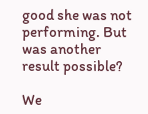good she was not performing. But was another result possible?

We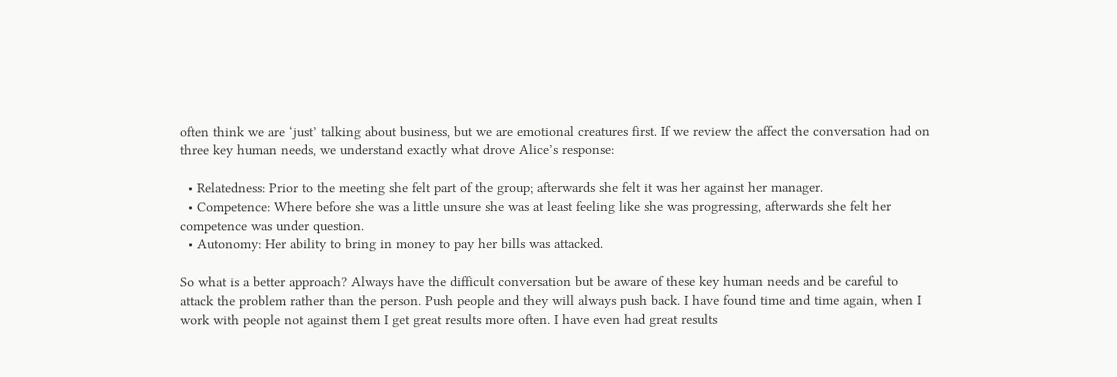often think we are ‘just’ talking about business, but we are emotional creatures first. If we review the affect the conversation had on three key human needs, we understand exactly what drove Alice’s response:

  • Relatedness: Prior to the meeting she felt part of the group; afterwards she felt it was her against her manager.
  • Competence: Where before she was a little unsure she was at least feeling like she was progressing, afterwards she felt her competence was under question.
  • Autonomy: Her ability to bring in money to pay her bills was attacked.

So what is a better approach? Always have the difficult conversation but be aware of these key human needs and be careful to attack the problem rather than the person. Push people and they will always push back. I have found time and time again, when I work with people not against them I get great results more often. I have even had great results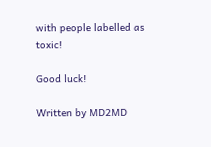with people labelled as toxic!

Good luck!

Written by MD2MD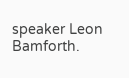speaker Leon Bamforth.